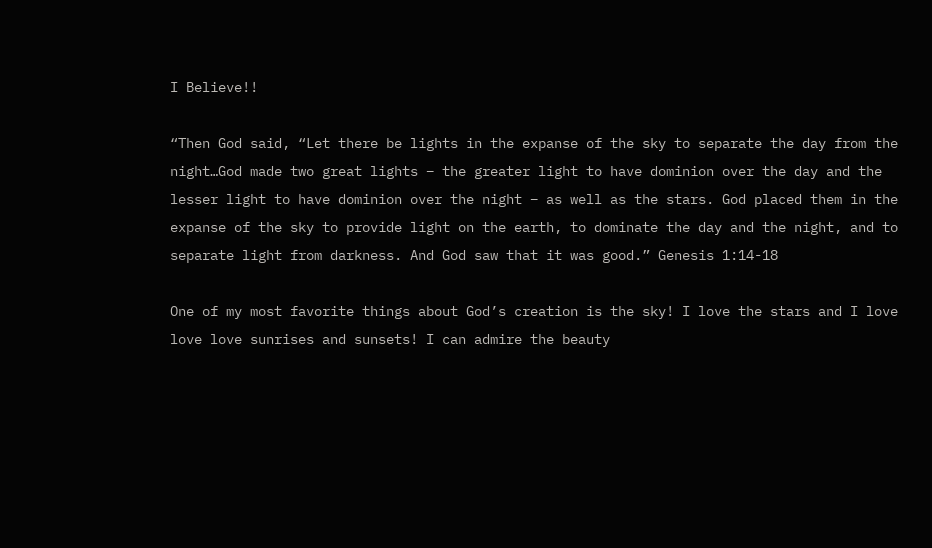I Believe!!

“Then God said, “Let there be lights in the expanse of the sky to separate the day from the night…God made two great lights – the greater light to have dominion over the day and the lesser light to have dominion over the night – as well as the stars. God placed them in the expanse of the sky to provide light on the earth, to dominate the day and the night, and to separate light from darkness. And God saw that it was good.” Genesis 1:14-18

One of my most favorite things about God’s creation is the sky! I love the stars and I love love love sunrises and sunsets! I can admire the beauty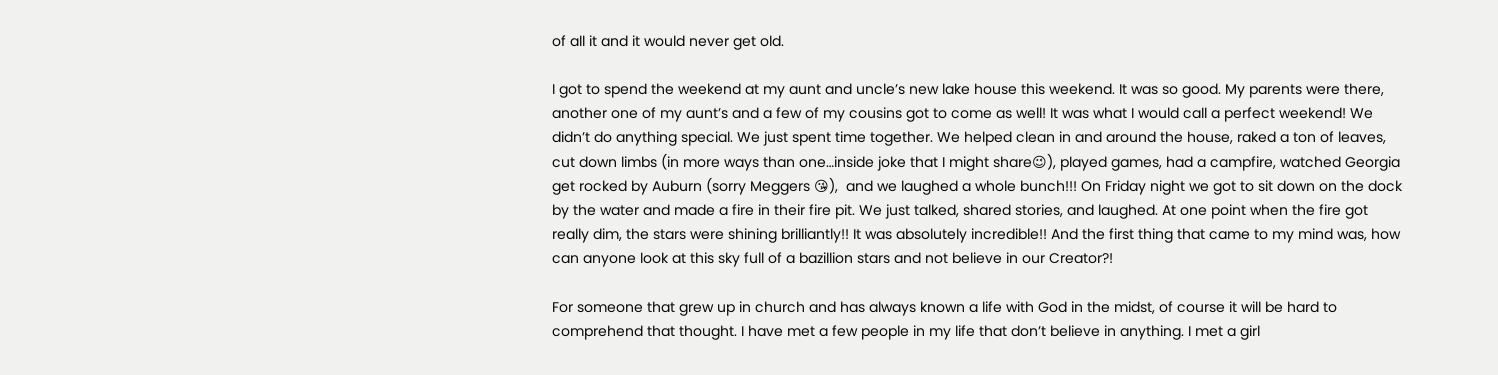of all it and it would never get old.

I got to spend the weekend at my aunt and uncle’s new lake house this weekend. It was so good. My parents were there, another one of my aunt’s and a few of my cousins got to come as well! It was what I would call a perfect weekend! We didn’t do anything special. We just spent time together. We helped clean in and around the house, raked a ton of leaves, cut down limbs (in more ways than one…inside joke that I might share😉), played games, had a campfire, watched Georgia get rocked by Auburn (sorry Meggers 😘),  and we laughed a whole bunch!!! On Friday night we got to sit down on the dock by the water and made a fire in their fire pit. We just talked, shared stories, and laughed. At one point when the fire got really dim, the stars were shining brilliantly!! It was absolutely incredible!! And the first thing that came to my mind was, how can anyone look at this sky full of a bazillion stars and not believe in our Creator?!

For someone that grew up in church and has always known a life with God in the midst, of course it will be hard to comprehend that thought. I have met a few people in my life that don’t believe in anything. I met a girl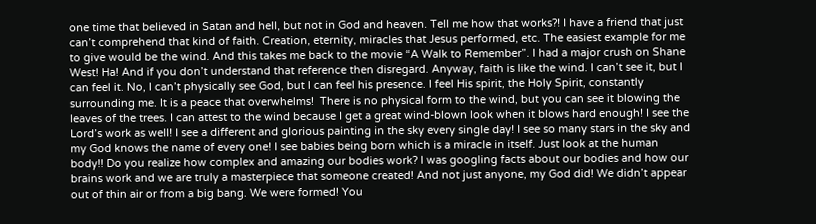one time that believed in Satan and hell, but not in God and heaven. Tell me how that works?! I have a friend that just can’t comprehend that kind of faith. Creation, eternity, miracles that Jesus performed, etc. The easiest example for me to give would be the wind. And this takes me back to the movie “A Walk to Remember”. I had a major crush on Shane West! Ha! And if you don’t understand that reference then disregard. Anyway, faith is like the wind. I can’t see it, but I can feel it. No, I can’t physically see God, but I can feel his presence. I feel His spirit, the Holy Spirit, constantly surrounding me. It is a peace that overwhelms!  There is no physical form to the wind, but you can see it blowing the leaves of the trees. I can attest to the wind because I get a great wind-blown look when it blows hard enough! I see the Lord’s work as well! I see a different and glorious painting in the sky every single day! I see so many stars in the sky and my God knows the name of every one! I see babies being born which is a miracle in itself. Just look at the human body!! Do you realize how complex and amazing our bodies work? I was googling facts about our bodies and how our brains work and we are truly a masterpiece that someone created! And not just anyone, my God did! We didn’t appear out of thin air or from a big bang. We were formed! You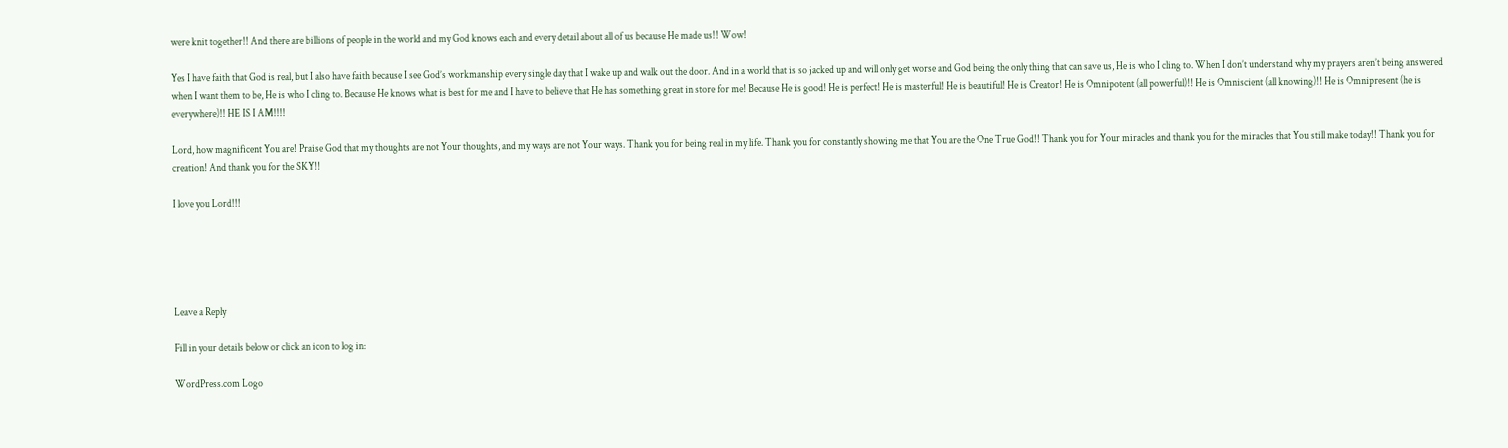were knit together!! And there are billions of people in the world and my God knows each and every detail about all of us because He made us!! Wow!

Yes I have faith that God is real, but I also have faith because I see God’s workmanship every single day that I wake up and walk out the door. And in a world that is so jacked up and will only get worse and God being the only thing that can save us, He is who I cling to. When I don’t understand why my prayers aren’t being answered when I want them to be, He is who I cling to. Because He knows what is best for me and I have to believe that He has something great in store for me! Because He is good! He is perfect! He is masterful! He is beautiful! He is Creator! He is Omnipotent (all powerful)!! He is Omniscient (all knowing)!! He is Omnipresent (he is everywhere)!! HE IS I AM!!!!

Lord, how magnificent You are! Praise God that my thoughts are not Your thoughts, and my ways are not Your ways. Thank you for being real in my life. Thank you for constantly showing me that You are the One True God!! Thank you for Your miracles and thank you for the miracles that You still make today!! Thank you for creation! And thank you for the SKY!!

I love you Lord!!!





Leave a Reply

Fill in your details below or click an icon to log in:

WordPress.com Logo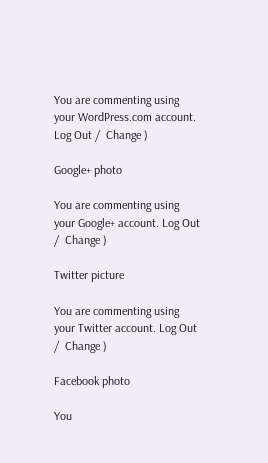You are commenting using your WordPress.com account. Log Out /  Change )

Google+ photo

You are commenting using your Google+ account. Log Out /  Change )

Twitter picture

You are commenting using your Twitter account. Log Out /  Change )

Facebook photo

You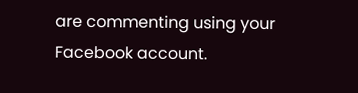are commenting using your Facebook account.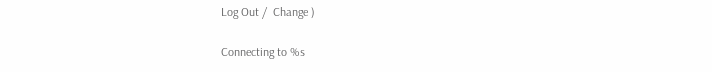Log Out /  Change )

Connecting to %s